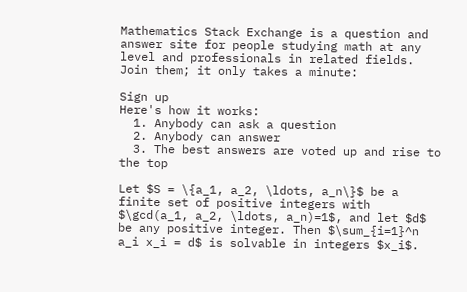Mathematics Stack Exchange is a question and answer site for people studying math at any level and professionals in related fields. Join them; it only takes a minute:

Sign up
Here's how it works:
  1. Anybody can ask a question
  2. Anybody can answer
  3. The best answers are voted up and rise to the top

Let $S = \{a_1, a_2, \ldots, a_n\}$ be a finite set of positive integers with $\gcd(a_1, a_2, \ldots, a_n)=1$, and let $d$ be any positive integer. Then $\sum_{i=1}^n a_i x_i = d$ is solvable in integers $x_i$.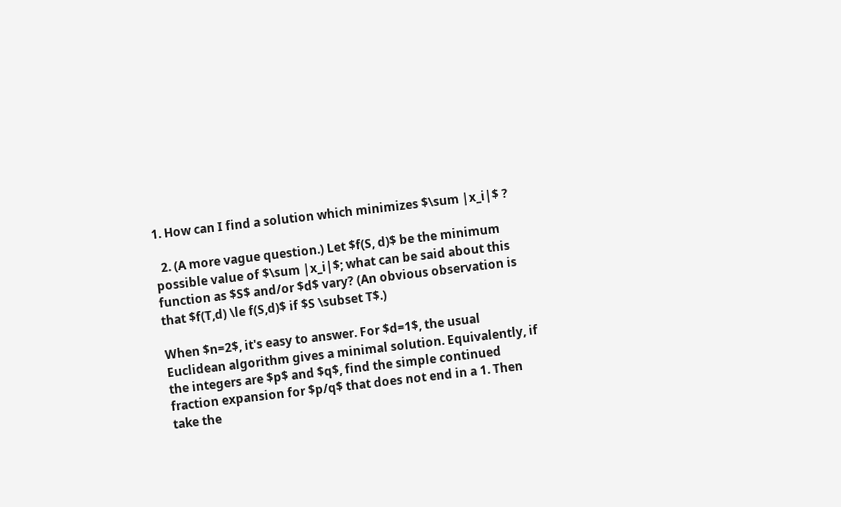1. How can I find a solution which minimizes $\sum |x_i|$ ?

  2. (A more vague question.) Let $f(S, d)$ be the minimum possible value of $\sum |x_i|$; what can be said about this function as $S$ and/or $d$ vary? (An obvious observation is that $f(T,d) \le f(S,d)$ if $S \subset T$.)

When $n=2$, it's easy to answer. For $d=1$, the usual Euclidean algorithm gives a minimal solution. Equivalently, if the integers are $p$ and $q$, find the simple continued fraction expansion for $p/q$ that does not end in a 1. Then take the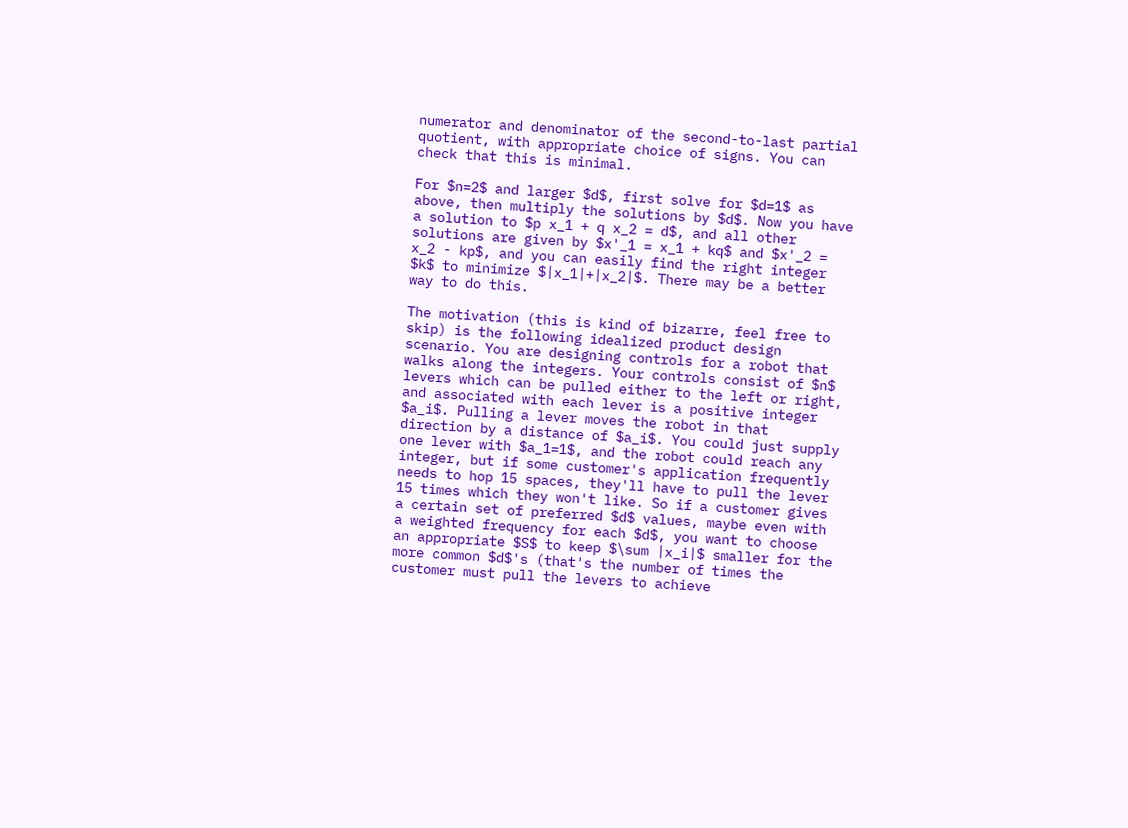numerator and denominator of the second-to-last partial quotient, with appropriate choice of signs. You can check that this is minimal.

For $n=2$ and larger $d$, first solve for $d=1$ as above, then multiply the solutions by $d$. Now you have a solution to $p x_1 + q x_2 = d$, and all other solutions are given by $x'_1 = x_1 + kq$ and $x'_2 = x_2 - kp$, and you can easily find the right integer $k$ to minimize $|x_1|+|x_2|$. There may be a better way to do this.

The motivation (this is kind of bizarre, feel free to skip) is the following idealized product design scenario. You are designing controls for a robot that walks along the integers. Your controls consist of $n$ levers which can be pulled either to the left or right, and associated with each lever is a positive integer $a_i$. Pulling a lever moves the robot in that direction by a distance of $a_i$. You could just supply one lever with $a_1=1$, and the robot could reach any integer, but if some customer's application frequently needs to hop 15 spaces, they'll have to pull the lever 15 times which they won't like. So if a customer gives a certain set of preferred $d$ values, maybe even with a weighted frequency for each $d$, you want to choose an appropriate $S$ to keep $\sum |x_i|$ smaller for the more common $d$'s (that's the number of times the customer must pull the levers to achieve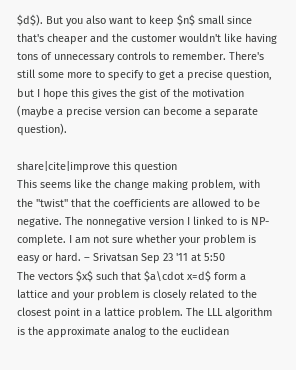$d$). But you also want to keep $n$ small since that's cheaper and the customer wouldn't like having tons of unnecessary controls to remember. There's still some more to specify to get a precise question, but I hope this gives the gist of the motivation (maybe a precise version can become a separate question).

share|cite|improve this question
This seems like the change making problem, with the "twist" that the coefficients are allowed to be negative. The nonnegative version I linked to is NP-complete. I am not sure whether your problem is easy or hard. – Srivatsan Sep 23 '11 at 5:50
The vectors $x$ such that $a\cdot x=d$ form a lattice and your problem is closely related to the closest point in a lattice problem. The LLL algorithm is the approximate analog to the euclidean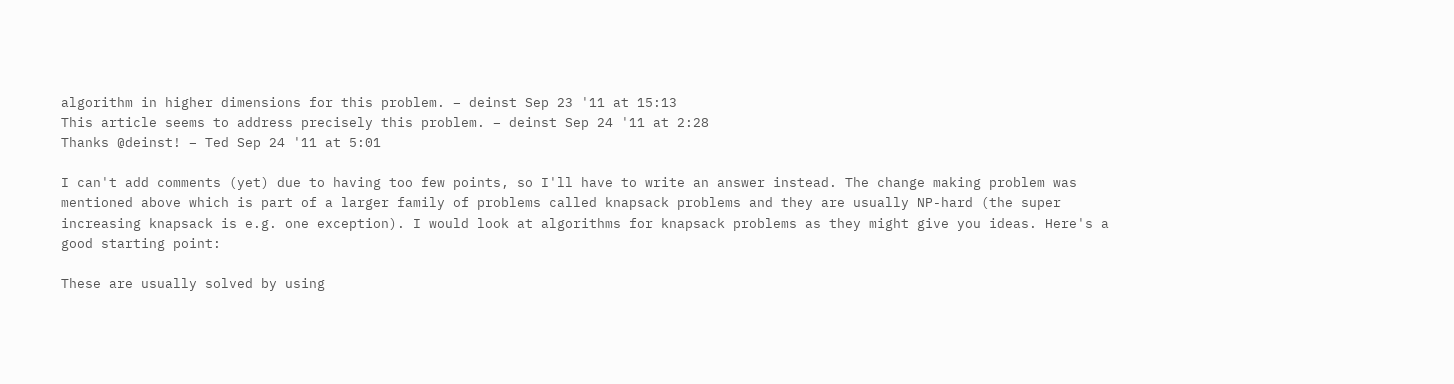algorithm in higher dimensions for this problem. – deinst Sep 23 '11 at 15:13
This article seems to address precisely this problem. – deinst Sep 24 '11 at 2:28
Thanks @deinst! – Ted Sep 24 '11 at 5:01

I can't add comments (yet) due to having too few points, so I'll have to write an answer instead. The change making problem was mentioned above which is part of a larger family of problems called knapsack problems and they are usually NP-hard (the super increasing knapsack is e.g. one exception). I would look at algorithms for knapsack problems as they might give you ideas. Here's a good starting point:

These are usually solved by using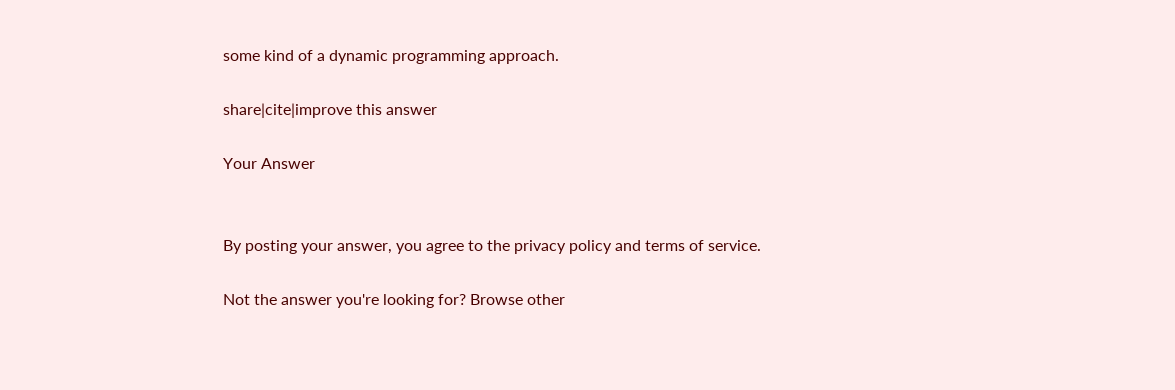some kind of a dynamic programming approach.

share|cite|improve this answer

Your Answer


By posting your answer, you agree to the privacy policy and terms of service.

Not the answer you're looking for? Browse other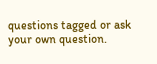questions tagged or ask your own question.